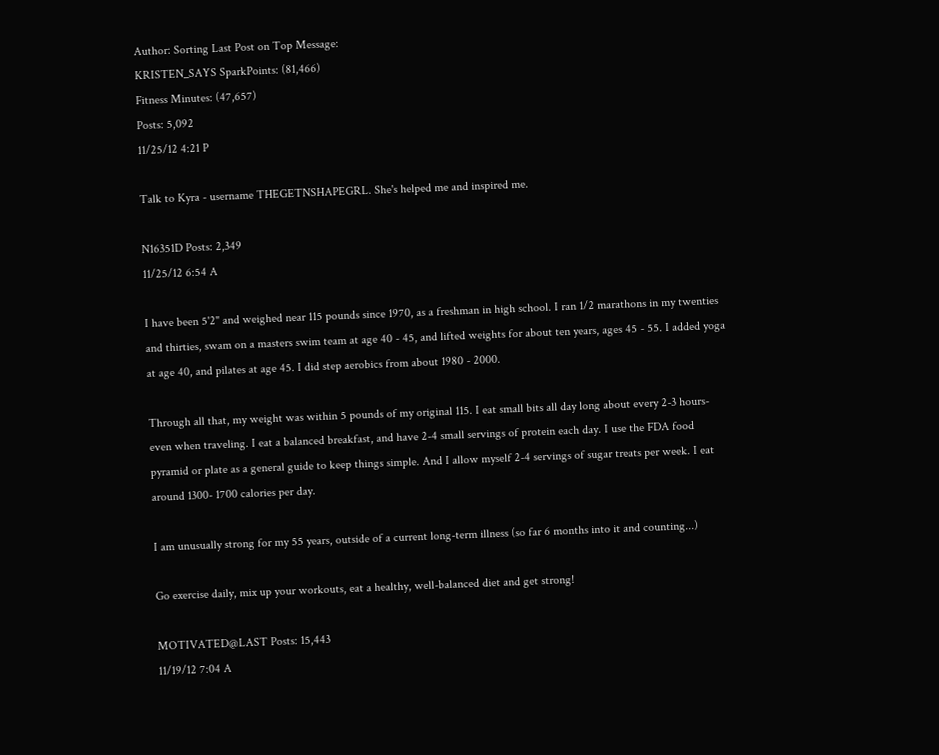Author: Sorting Last Post on Top Message:
KRISTEN_SAYS SparkPoints: (81,466)
Fitness Minutes: (47,657)
Posts: 5,092
11/25/12 4:21 P

Talk to Kyra - username THEGETNSHAPEGRL. She's helped me and inspired me.

N16351D Posts: 2,349
11/25/12 6:54 A

I have been 5'2" and weighed near 115 pounds since 1970, as a freshman in high school. I ran 1/2 marathons in my twenties and thirties, swam on a masters swim team at age 40 - 45, and lifted weights for about ten years, ages 45 - 55. I added yoga at age 40, and pilates at age 45. I did step aerobics from about 1980 - 2000.

Through all that, my weight was within 5 pounds of my original 115. I eat small bits all day long about every 2-3 hours- even when traveling. I eat a balanced breakfast, and have 2-4 small servings of protein each day. I use the FDA food pyramid or plate as a general guide to keep things simple. And I allow myself 2-4 servings of sugar treats per week. I eat around 1300- 1700 calories per day.

I am unusually strong for my 55 years, outside of a current long-term illness (so far 6 months into it and counting...)

Go exercise daily, mix up your workouts, eat a healthy, well-balanced diet and get strong!

MOTIVATED@LAST Posts: 15,443
11/19/12 7:04 A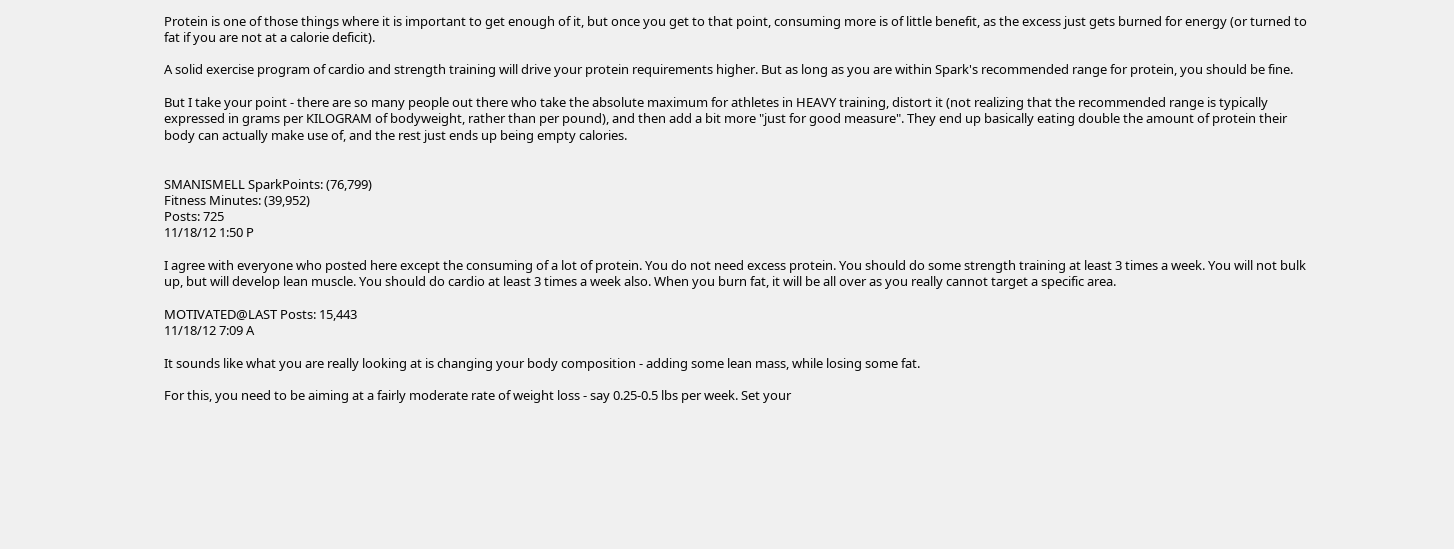Protein is one of those things where it is important to get enough of it, but once you get to that point, consuming more is of little benefit, as the excess just gets burned for energy (or turned to fat if you are not at a calorie deficit).

A solid exercise program of cardio and strength training will drive your protein requirements higher. But as long as you are within Spark's recommended range for protein, you should be fine.

But I take your point - there are so many people out there who take the absolute maximum for athletes in HEAVY training, distort it (not realizing that the recommended range is typically expressed in grams per KILOGRAM of bodyweight, rather than per pound), and then add a bit more "just for good measure". They end up basically eating double the amount of protein their body can actually make use of, and the rest just ends up being empty calories.


SMANISMELL SparkPoints: (76,799)
Fitness Minutes: (39,952)
Posts: 725
11/18/12 1:50 P

I agree with everyone who posted here except the consuming of a lot of protein. You do not need excess protein. You should do some strength training at least 3 times a week. You will not bulk up, but will develop lean muscle. You should do cardio at least 3 times a week also. When you burn fat, it will be all over as you really cannot target a specific area.

MOTIVATED@LAST Posts: 15,443
11/18/12 7:09 A

It sounds like what you are really looking at is changing your body composition - adding some lean mass, while losing some fat.

For this, you need to be aiming at a fairly moderate rate of weight loss - say 0.25-0.5 lbs per week. Set your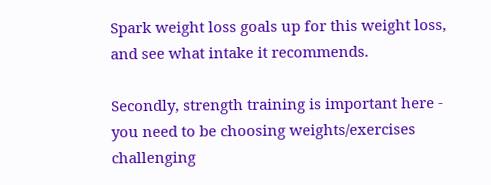Spark weight loss goals up for this weight loss, and see what intake it recommends.

Secondly, strength training is important here - you need to be choosing weights/exercises challenging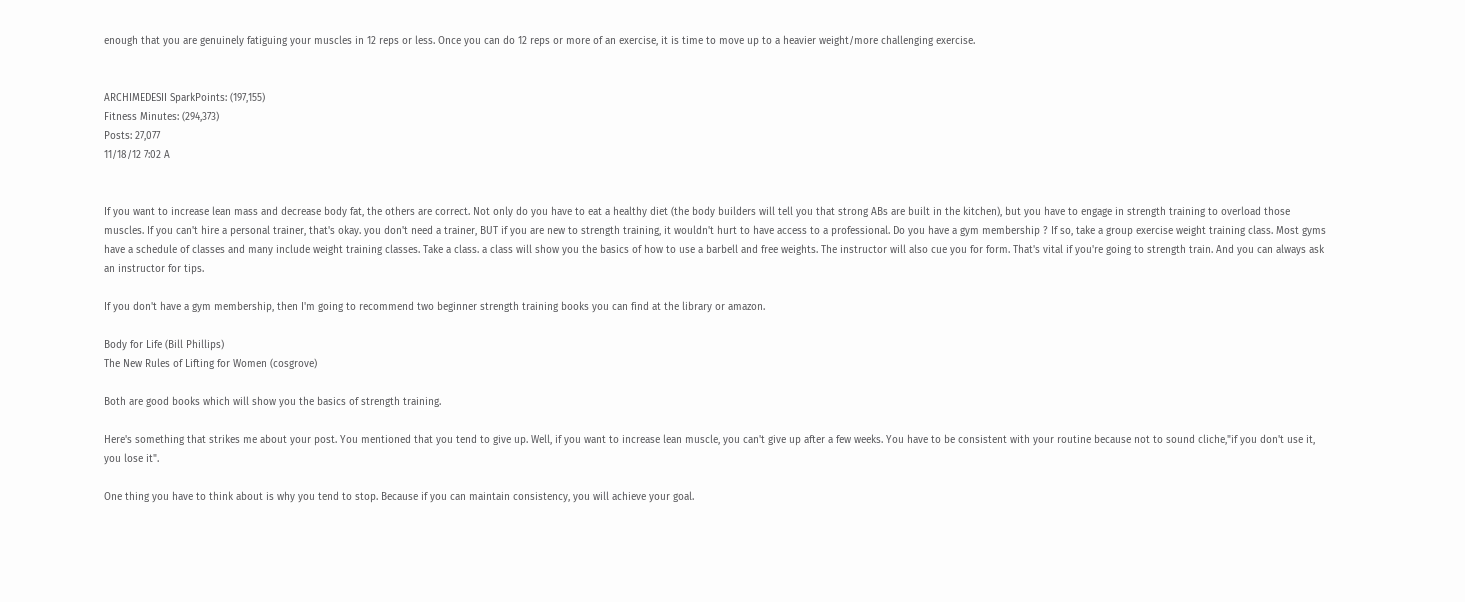enough that you are genuinely fatiguing your muscles in 12 reps or less. Once you can do 12 reps or more of an exercise, it is time to move up to a heavier weight/more challenging exercise.


ARCHIMEDESII SparkPoints: (197,155)
Fitness Minutes: (294,373)
Posts: 27,077
11/18/12 7:02 A


If you want to increase lean mass and decrease body fat, the others are correct. Not only do you have to eat a healthy diet (the body builders will tell you that strong ABs are built in the kitchen), but you have to engage in strength training to overload those muscles. If you can't hire a personal trainer, that's okay. you don't need a trainer, BUT if you are new to strength training, it wouldn't hurt to have access to a professional. Do you have a gym membership ? If so, take a group exercise weight training class. Most gyms have a schedule of classes and many include weight training classes. Take a class. a class will show you the basics of how to use a barbell and free weights. The instructor will also cue you for form. That's vital if you're going to strength train. And you can always ask an instructor for tips.

If you don't have a gym membership, then I'm going to recommend two beginner strength training books you can find at the library or amazon.

Body for Life (Bill Phillips)
The New Rules of Lifting for Women (cosgrove)

Both are good books which will show you the basics of strength training.

Here's something that strikes me about your post. You mentioned that you tend to give up. Well, if you want to increase lean muscle, you can't give up after a few weeks. You have to be consistent with your routine because not to sound cliche,"if you don't use it, you lose it".

One thing you have to think about is why you tend to stop. Because if you can maintain consistency, you will achieve your goal.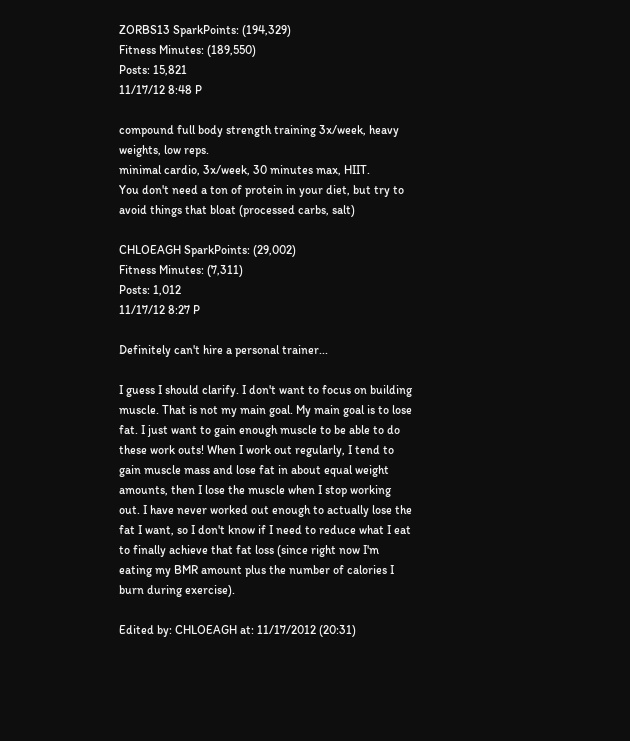ZORBS13 SparkPoints: (194,329)
Fitness Minutes: (189,550)
Posts: 15,821
11/17/12 8:48 P

compound full body strength training 3x/week, heavy weights, low reps.
minimal cardio, 3x/week, 30 minutes max, HIIT.
You don't need a ton of protein in your diet, but try to avoid things that bloat (processed carbs, salt)

CHLOEAGH SparkPoints: (29,002)
Fitness Minutes: (7,311)
Posts: 1,012
11/17/12 8:27 P

Definitely can't hire a personal trainer...

I guess I should clarify. I don't want to focus on building muscle. That is not my main goal. My main goal is to lose fat. I just want to gain enough muscle to be able to do these work outs! When I work out regularly, I tend to gain muscle mass and lose fat in about equal weight amounts, then I lose the muscle when I stop working out. I have never worked out enough to actually lose the fat I want, so I don't know if I need to reduce what I eat to finally achieve that fat loss (since right now I'm eating my BMR amount plus the number of calories I burn during exercise).

Edited by: CHLOEAGH at: 11/17/2012 (20:31)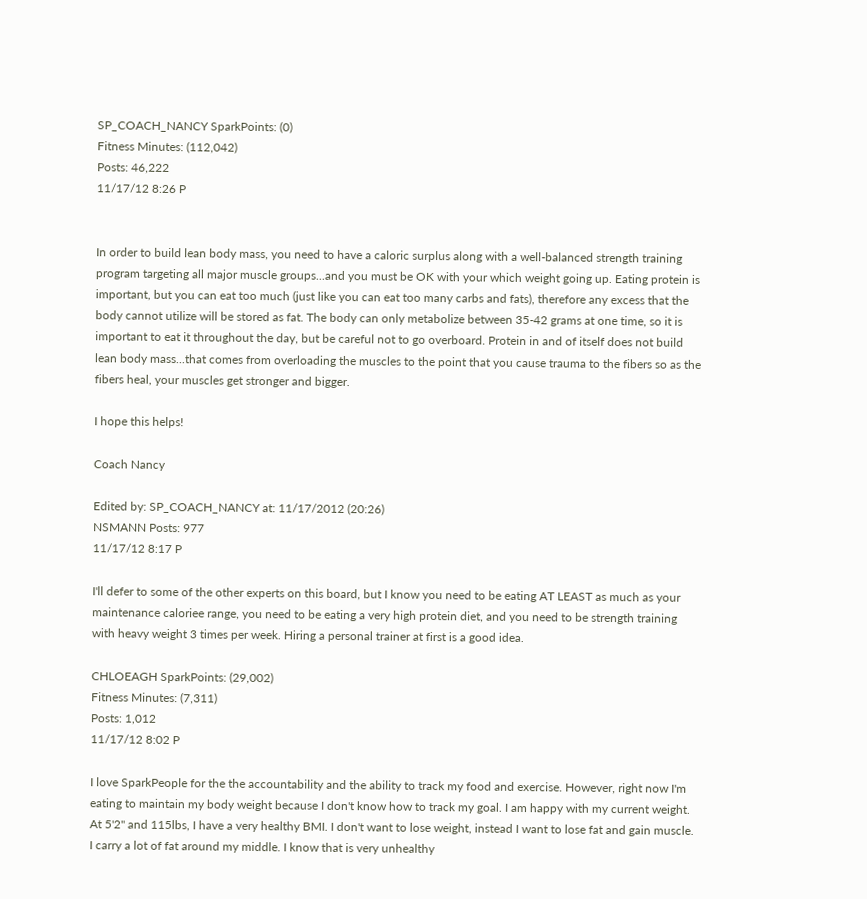SP_COACH_NANCY SparkPoints: (0)
Fitness Minutes: (112,042)
Posts: 46,222
11/17/12 8:26 P


In order to build lean body mass, you need to have a caloric surplus along with a well-balanced strength training program targeting all major muscle groups...and you must be OK with your which weight going up. Eating protein is important, but you can eat too much (just like you can eat too many carbs and fats), therefore any excess that the body cannot utilize will be stored as fat. The body can only metabolize between 35-42 grams at one time, so it is important to eat it throughout the day, but be careful not to go overboard. Protein in and of itself does not build lean body mass...that comes from overloading the muscles to the point that you cause trauma to the fibers so as the fibers heal, your muscles get stronger and bigger.

I hope this helps!

Coach Nancy

Edited by: SP_COACH_NANCY at: 11/17/2012 (20:26)
NSMANN Posts: 977
11/17/12 8:17 P

I'll defer to some of the other experts on this board, but I know you need to be eating AT LEAST as much as your maintenance caloriee range, you need to be eating a very high protein diet, and you need to be strength training with heavy weight 3 times per week. Hiring a personal trainer at first is a good idea.

CHLOEAGH SparkPoints: (29,002)
Fitness Minutes: (7,311)
Posts: 1,012
11/17/12 8:02 P

I love SparkPeople for the the accountability and the ability to track my food and exercise. However, right now I'm eating to maintain my body weight because I don't know how to track my goal. I am happy with my current weight. At 5'2" and 115lbs, I have a very healthy BMI. I don't want to lose weight, instead I want to lose fat and gain muscle. I carry a lot of fat around my middle. I know that is very unhealthy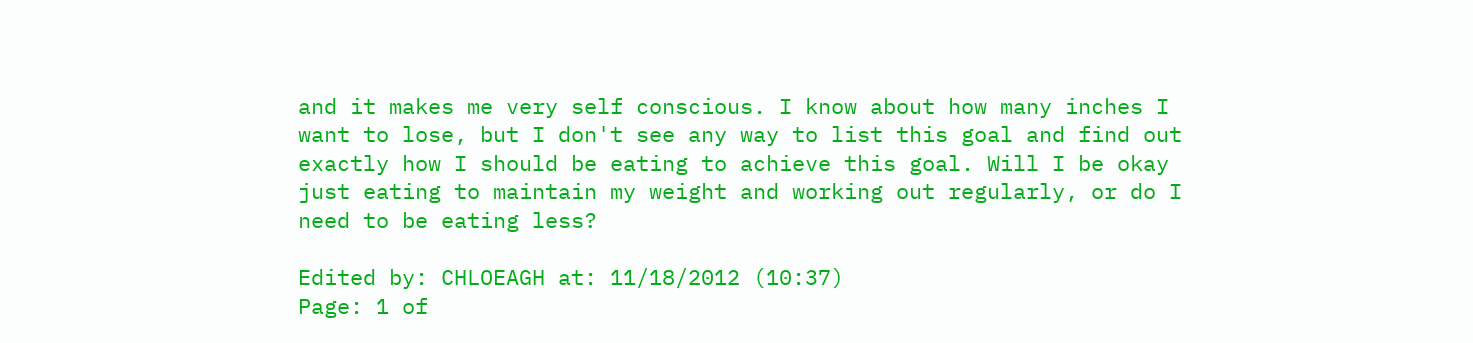and it makes me very self conscious. I know about how many inches I want to lose, but I don't see any way to list this goal and find out exactly how I should be eating to achieve this goal. Will I be okay just eating to maintain my weight and working out regularly, or do I need to be eating less?

Edited by: CHLOEAGH at: 11/18/2012 (10:37)
Page: 1 of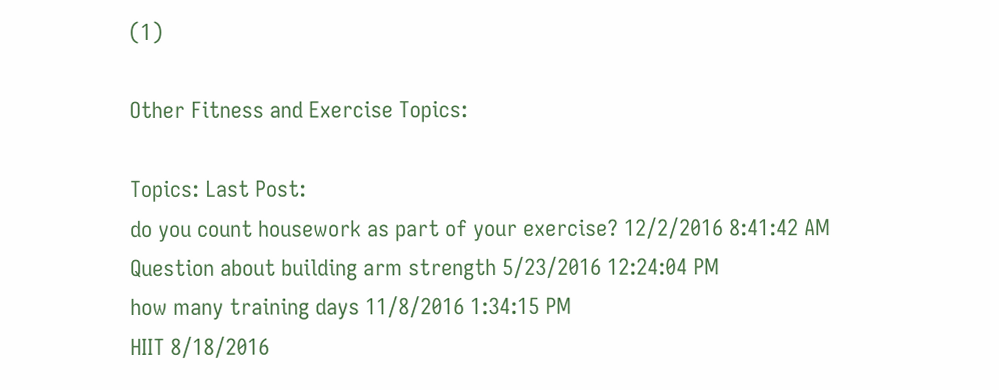(1)

Other Fitness and Exercise Topics:

Topics: Last Post:
do you count housework as part of your exercise? 12/2/2016 8:41:42 AM
Question about building arm strength 5/23/2016 12:24:04 PM
how many training days 11/8/2016 1:34:15 PM
HIIT 8/18/2016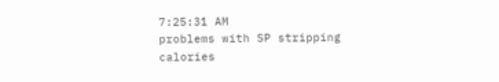7:25:31 AM
problems with SP stripping calories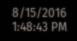8/15/2016 1:48:43 PM